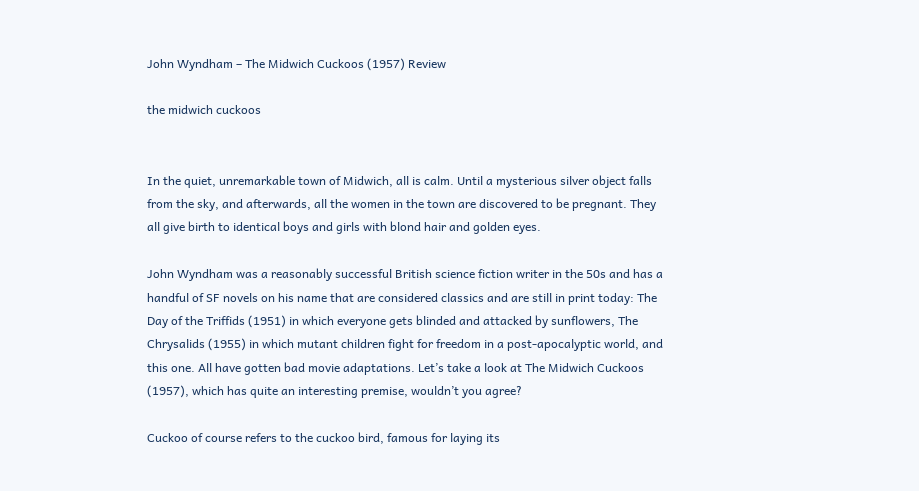John Wyndham – The Midwich Cuckoos (1957) Review

the midwich cuckoos


In the quiet, unremarkable town of Midwich, all is calm. Until a mysterious silver object falls from the sky, and afterwards, all the women in the town are discovered to be pregnant. They all give birth to identical boys and girls with blond hair and golden eyes.

John Wyndham was a reasonably successful British science fiction writer in the 50s and has a handful of SF novels on his name that are considered classics and are still in print today: The Day of the Triffids (1951) in which everyone gets blinded and attacked by sunflowers, The Chrysalids (1955) in which mutant children fight for freedom in a post-apocalyptic world, and this one. All have gotten bad movie adaptations. Let’s take a look at The Midwich Cuckoos (1957), which has quite an interesting premise, wouldn’t you agree?

Cuckoo of course refers to the cuckoo bird, famous for laying its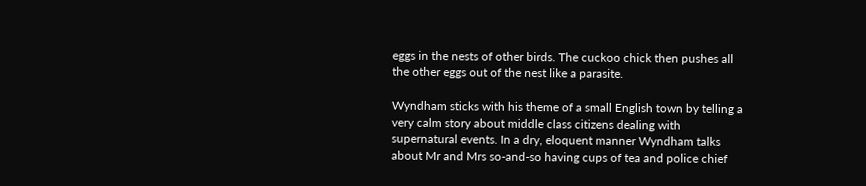eggs in the nests of other birds. The cuckoo chick then pushes all the other eggs out of the nest like a parasite.

Wyndham sticks with his theme of a small English town by telling a very calm story about middle class citizens dealing with supernatural events. In a dry, eloquent manner Wyndham talks about Mr and Mrs so-and-so having cups of tea and police chief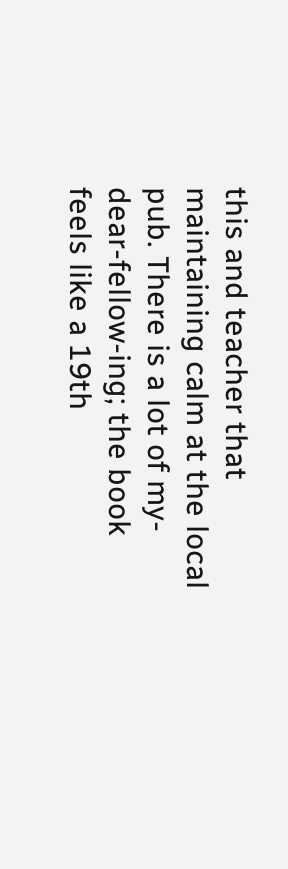this and teacher that maintaining calm at the local pub. There is a lot of my-dear-fellow-ing; the book feels like a 19th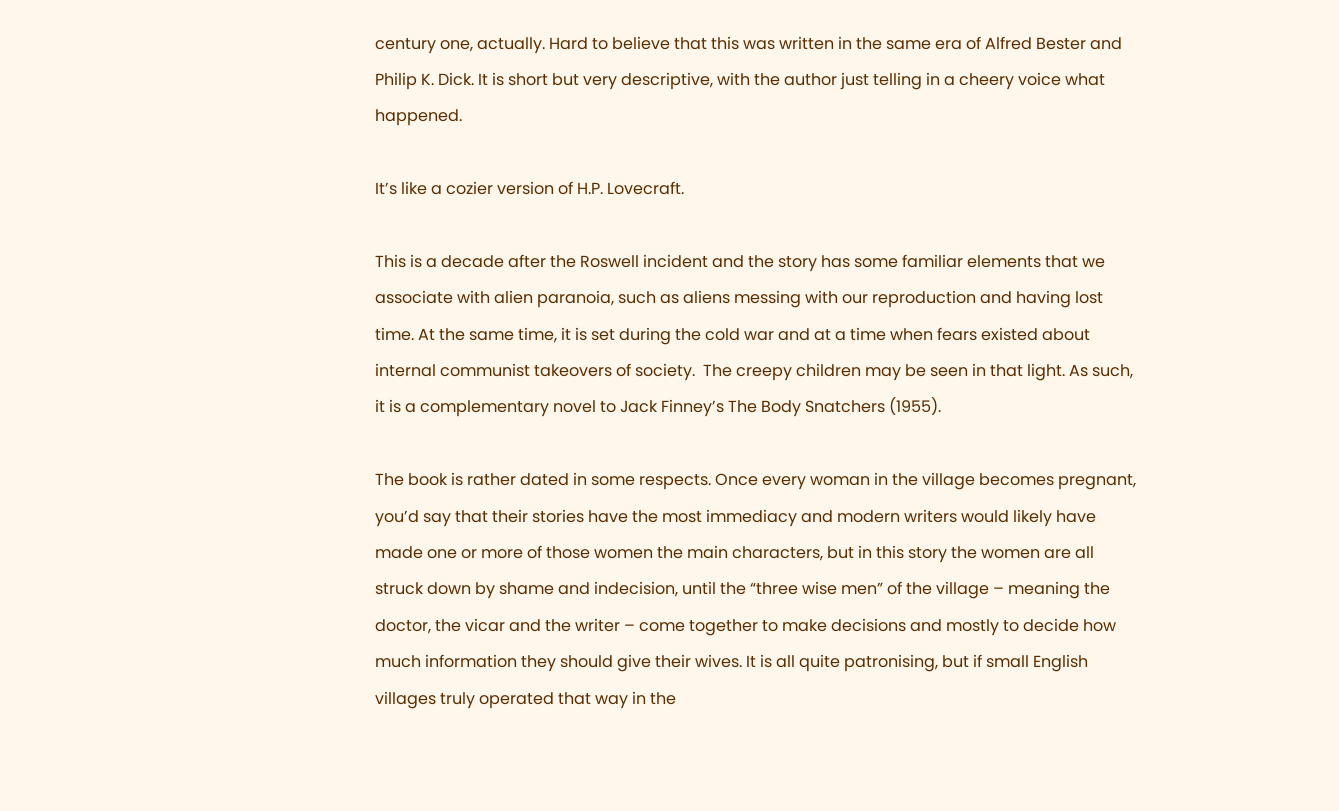century one, actually. Hard to believe that this was written in the same era of Alfred Bester and Philip K. Dick. It is short but very descriptive, with the author just telling in a cheery voice what happened.

It’s like a cozier version of H.P. Lovecraft.

This is a decade after the Roswell incident and the story has some familiar elements that we associate with alien paranoia, such as aliens messing with our reproduction and having lost time. At the same time, it is set during the cold war and at a time when fears existed about internal communist takeovers of society.  The creepy children may be seen in that light. As such, it is a complementary novel to Jack Finney’s The Body Snatchers (1955).

The book is rather dated in some respects. Once every woman in the village becomes pregnant, you’d say that their stories have the most immediacy and modern writers would likely have made one or more of those women the main characters, but in this story the women are all struck down by shame and indecision, until the “three wise men” of the village – meaning the doctor, the vicar and the writer – come together to make decisions and mostly to decide how much information they should give their wives. It is all quite patronising, but if small English villages truly operated that way in the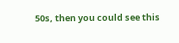50s, then you could see this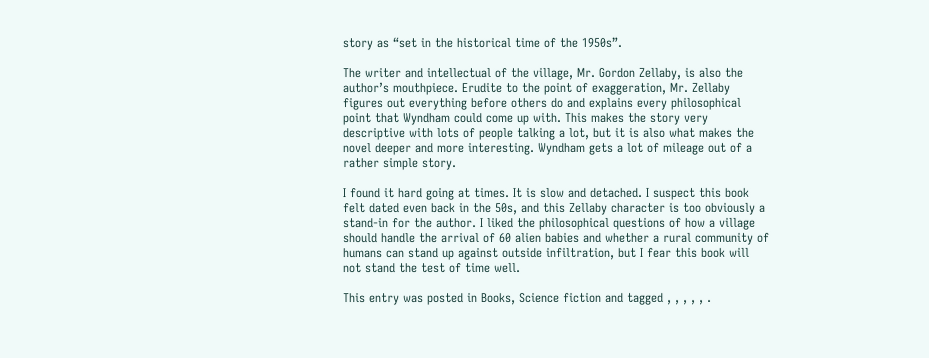story as “set in the historical time of the 1950s”.

The writer and intellectual of the village, Mr. Gordon Zellaby, is also the author’s mouthpiece. Erudite to the point of exaggeration, Mr. Zellaby figures out everything before others do and explains every philosophical point that Wyndham could come up with. This makes the story very descriptive with lots of people talking a lot, but it is also what makes the novel deeper and more interesting. Wyndham gets a lot of mileage out of a rather simple story.

I found it hard going at times. It is slow and detached. I suspect this book felt dated even back in the 50s, and this Zellaby character is too obviously a stand-in for the author. I liked the philosophical questions of how a village should handle the arrival of 60 alien babies and whether a rural community of humans can stand up against outside infiltration, but I fear this book will not stand the test of time well.

This entry was posted in Books, Science fiction and tagged , , , , , .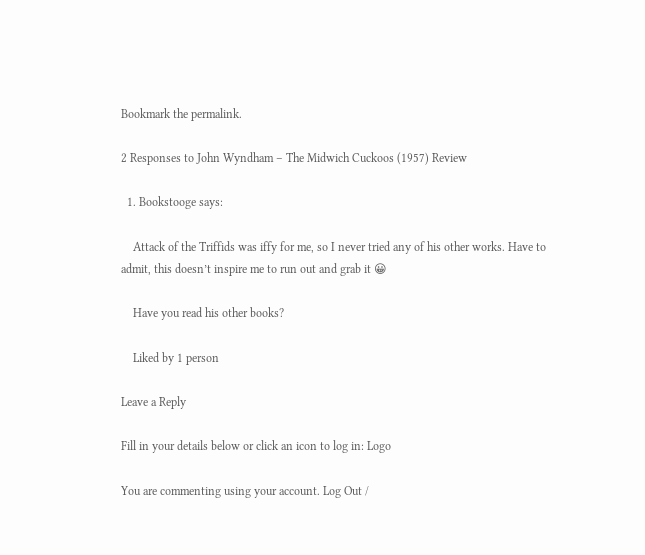Bookmark the permalink.

2 Responses to John Wyndham – The Midwich Cuckoos (1957) Review

  1. Bookstooge says:

    Attack of the Triffids was iffy for me, so I never tried any of his other works. Have to admit, this doesn’t inspire me to run out and grab it 😀

    Have you read his other books?

    Liked by 1 person

Leave a Reply

Fill in your details below or click an icon to log in: Logo

You are commenting using your account. Log Out /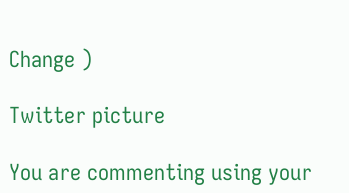Change )

Twitter picture

You are commenting using your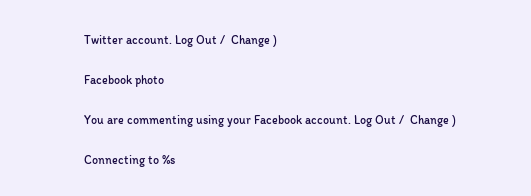Twitter account. Log Out /  Change )

Facebook photo

You are commenting using your Facebook account. Log Out /  Change )

Connecting to %s